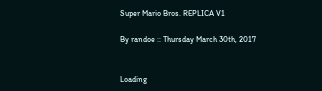Super Mario Bros. REPLICA V1

By randoe :: Thursday March 30th, 2017


Loading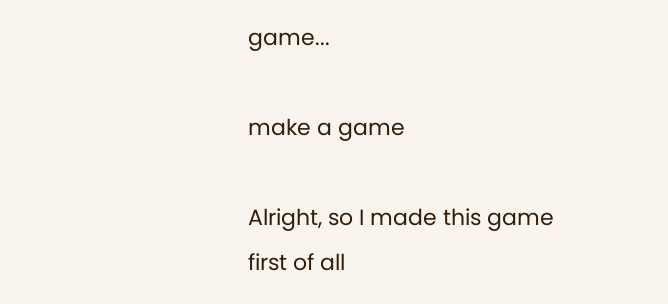game...

make a game

Alright, so I made this game first of all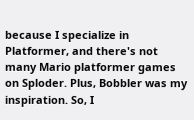because I specialize in Platformer, and there's not many Mario platformer games on Sploder. Plus, Bobbler was my inspiration. So, I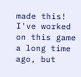made this! I've worked on this game a long time ago, but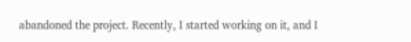abandoned the project. Recently, I started working on it, and I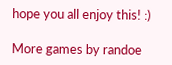hope you all enjoy this! :)

More games by randoe